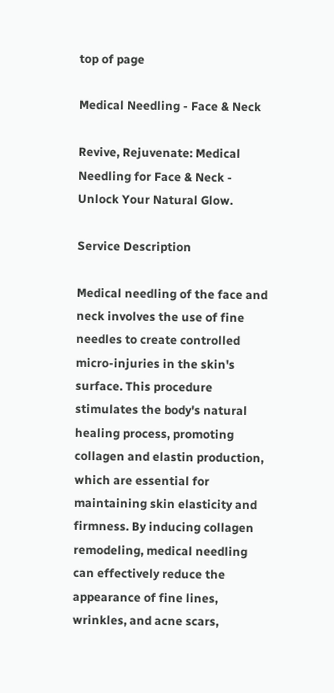top of page

Medical Needling - Face & Neck

Revive, Rejuvenate: Medical Needling for Face & Neck - Unlock Your Natural Glow.

Service Description

Medical needling of the face and neck involves the use of fine needles to create controlled micro-injuries in the skin's surface. This procedure stimulates the body's natural healing process, promoting collagen and elastin production, which are essential for maintaining skin elasticity and firmness. By inducing collagen remodeling, medical needling can effectively reduce the appearance of fine lines, wrinkles, and acne scars,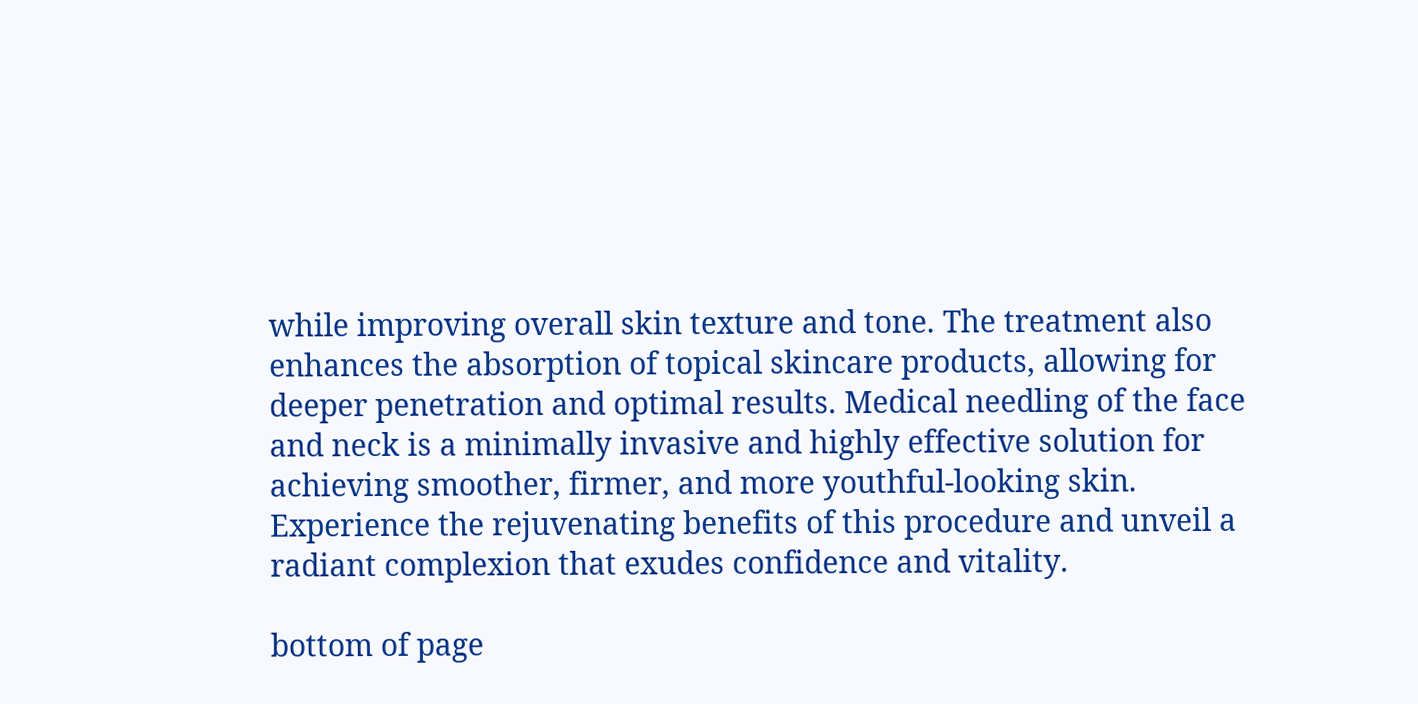while improving overall skin texture and tone. The treatment also enhances the absorption of topical skincare products, allowing for deeper penetration and optimal results. Medical needling of the face and neck is a minimally invasive and highly effective solution for achieving smoother, firmer, and more youthful-looking skin. Experience the rejuvenating benefits of this procedure and unveil a radiant complexion that exudes confidence and vitality.

bottom of page